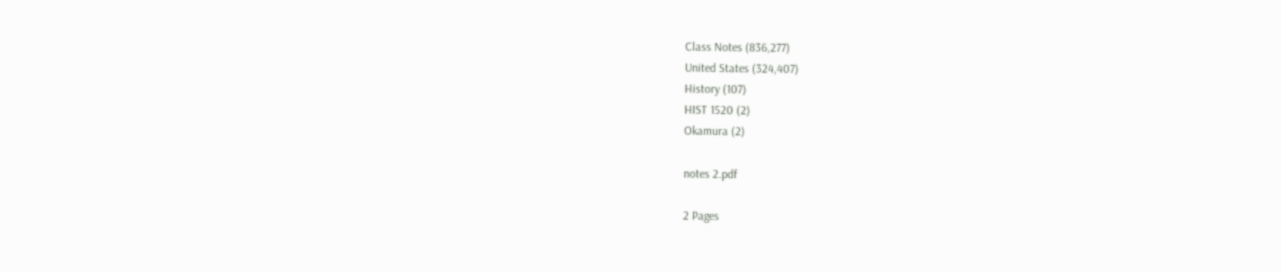Class Notes (836,277)
United States (324,407)
History (107)
HIST 1520 (2)
Okamura (2)

notes 2.pdf

2 Pages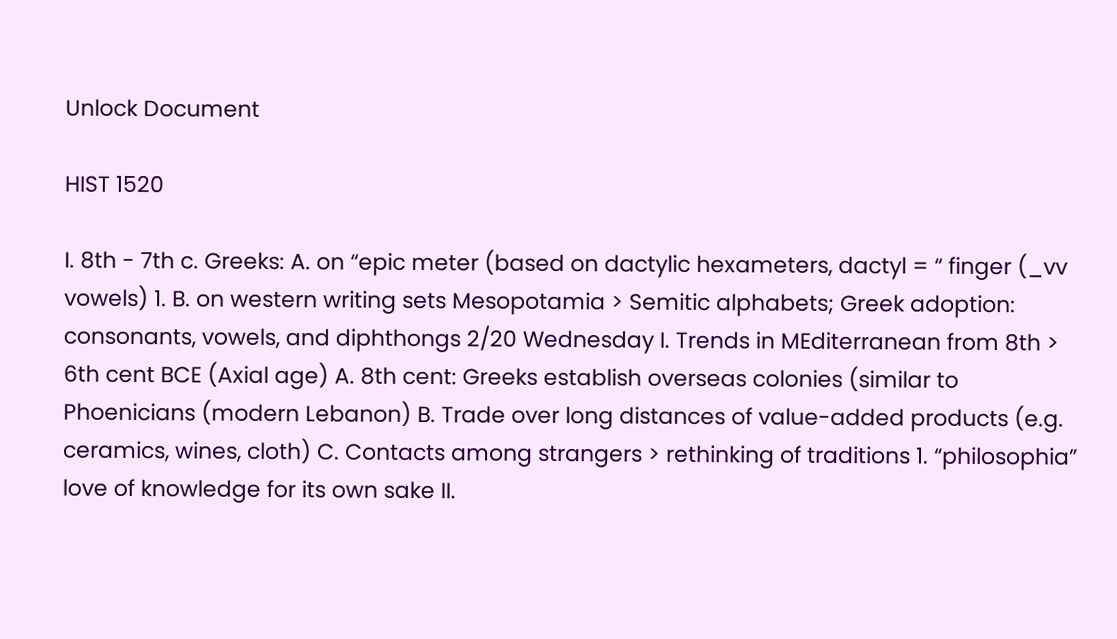Unlock Document

HIST 1520

I. 8th - 7th c. Greeks: A. on “epic meter (based on dactylic hexameters, dactyl = “ finger (_vv vowels) 1. B. on western writing sets Mesopotamia > Semitic alphabets; Greek adoption: consonants, vowels, and diphthongs 2/20 Wednesday I. Trends in MEditerranean from 8th > 6th cent BCE (Axial age) A. 8th cent: Greeks establish overseas colonies (similar to Phoenicians (modern Lebanon) B. Trade over long distances of value-added products (e.g. ceramics, wines, cloth) C. Contacts among strangers > rethinking of traditions 1. “philosophia” love of knowledge for its own sake II.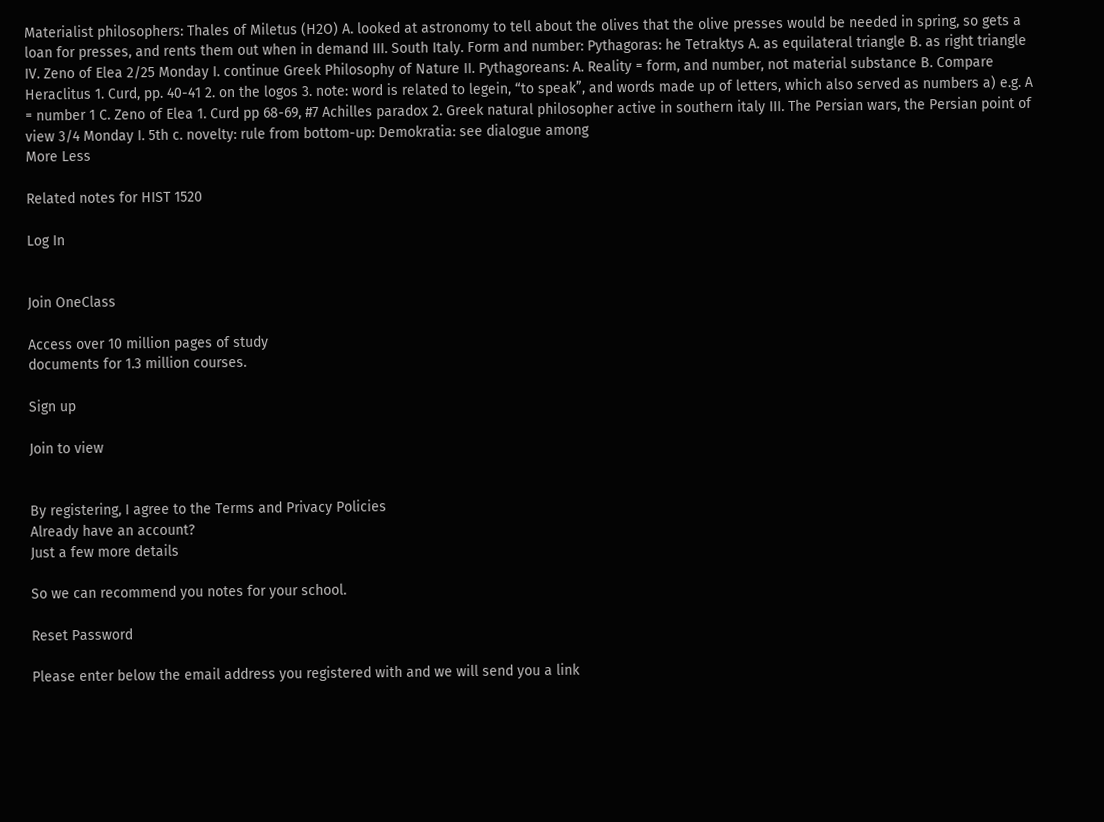Materialist philosophers: Thales of Miletus (H2O) A. looked at astronomy to tell about the olives that the olive presses would be needed in spring, so gets a loan for presses, and rents them out when in demand III. South Italy. Form and number: Pythagoras: he Tetraktys A. as equilateral triangle B. as right triangle IV. Zeno of Elea 2/25 Monday I. continue Greek Philosophy of Nature II. Pythagoreans: A. Reality = form, and number, not material substance B. Compare Heraclitus 1. Curd, pp. 40-41 2. on the logos 3. note: word is related to legein, “to speak”, and words made up of letters, which also served as numbers a) e.g. A = number 1 C. Zeno of Elea 1. Curd pp 68-69, #7 Achilles paradox 2. Greek natural philosopher active in southern italy III. The Persian wars, the Persian point of view 3/4 Monday I. 5th c. novelty: rule from bottom-up: Demokratia: see dialogue among
More Less

Related notes for HIST 1520

Log In


Join OneClass

Access over 10 million pages of study
documents for 1.3 million courses.

Sign up

Join to view


By registering, I agree to the Terms and Privacy Policies
Already have an account?
Just a few more details

So we can recommend you notes for your school.

Reset Password

Please enter below the email address you registered with and we will send you a link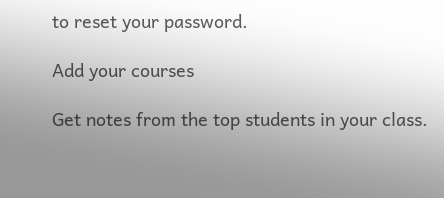to reset your password.

Add your courses

Get notes from the top students in your class.